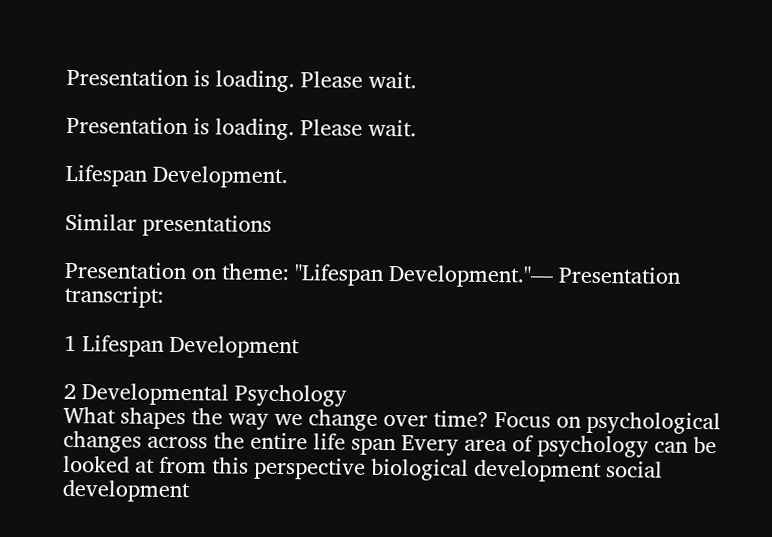Presentation is loading. Please wait.

Presentation is loading. Please wait.

Lifespan Development.

Similar presentations

Presentation on theme: "Lifespan Development."— Presentation transcript:

1 Lifespan Development

2 Developmental Psychology
What shapes the way we change over time? Focus on psychological changes across the entire life span Every area of psychology can be looked at from this perspective biological development social development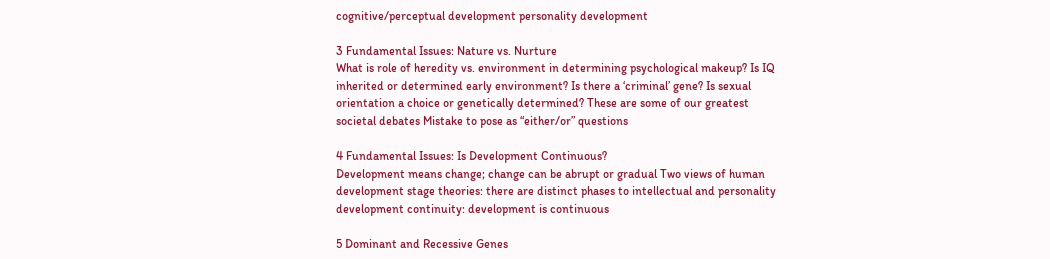cognitive/perceptual development personality development

3 Fundamental Issues: Nature vs. Nurture
What is role of heredity vs. environment in determining psychological makeup? Is IQ inherited or determined early environment? Is there a ‘criminal’ gene? Is sexual orientation a choice or genetically determined? These are some of our greatest societal debates Mistake to pose as “either/or” questions

4 Fundamental Issues: Is Development Continuous?
Development means change; change can be abrupt or gradual Two views of human development stage theories: there are distinct phases to intellectual and personality development continuity: development is continuous

5 Dominant and Recessive Genes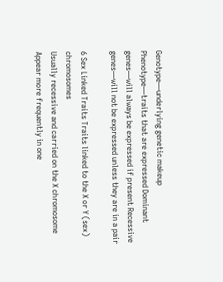Genotype—underlying genetic makeup Phenotype—traits that are expressed Dominant genes—will always be expressed if present Recessive genes—will not be expressed unless they are in a pair

6 Sex Linked Traits Traits linked to the X or Y (sex) chromosomes
Usually recessive and carried on the X chromosome Appear more frequently in one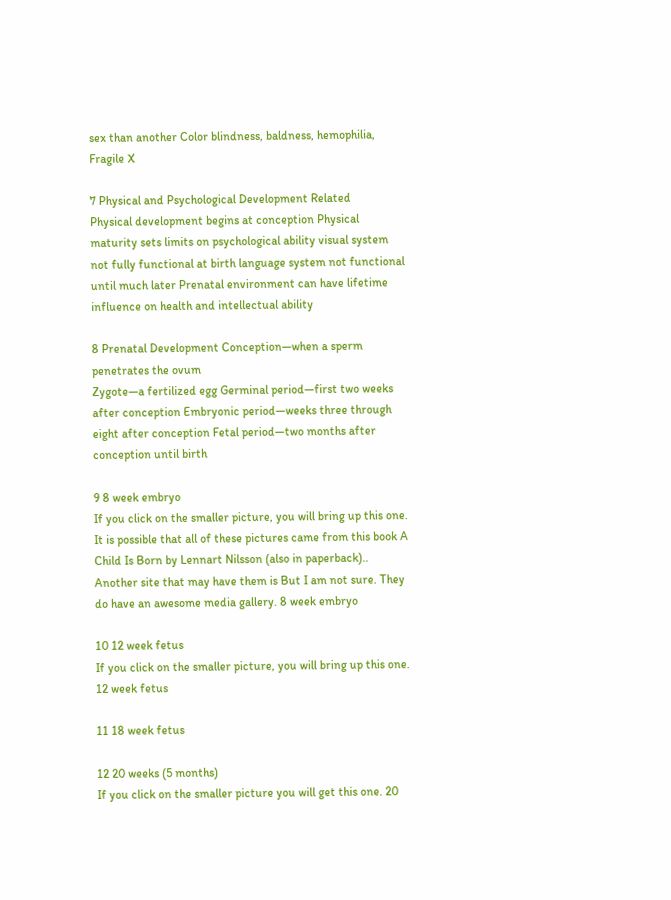sex than another Color blindness, baldness, hemophilia, Fragile X

7 Physical and Psychological Development Related
Physical development begins at conception Physical maturity sets limits on psychological ability visual system not fully functional at birth language system not functional until much later Prenatal environment can have lifetime influence on health and intellectual ability

8 Prenatal Development Conception—when a sperm penetrates the ovum
Zygote—a fertilized egg Germinal period—first two weeks after conception Embryonic period—weeks three through eight after conception Fetal period—two months after conception until birth

9 8 week embryo
If you click on the smaller picture, you will bring up this one. It is possible that all of these pictures came from this book A Child Is Born by Lennart Nilsson (also in paperback).. Another site that may have them is But I am not sure. They do have an awesome media gallery. 8 week embryo

10 12 week fetus
If you click on the smaller picture, you will bring up this one. 12 week fetus

11 18 week fetus

12 20 weeks (5 months)
If you click on the smaller picture you will get this one. 20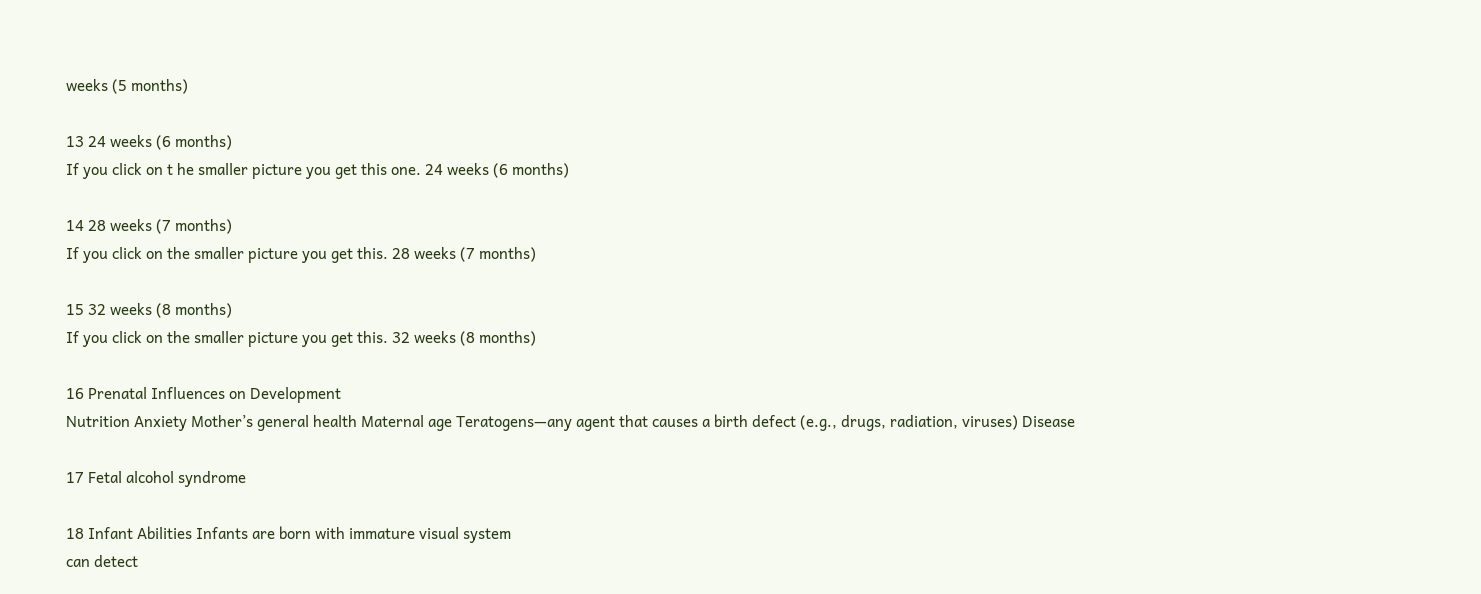weeks (5 months)

13 24 weeks (6 months)
If you click on t he smaller picture you get this one. 24 weeks (6 months)

14 28 weeks (7 months)
If you click on the smaller picture you get this. 28 weeks (7 months)

15 32 weeks (8 months)
If you click on the smaller picture you get this. 32 weeks (8 months)

16 Prenatal Influences on Development
Nutrition Anxiety Mother’s general health Maternal age Teratogens—any agent that causes a birth defect (e.g., drugs, radiation, viruses) Disease

17 Fetal alcohol syndrome

18 Infant Abilities Infants are born with immature visual system
can detect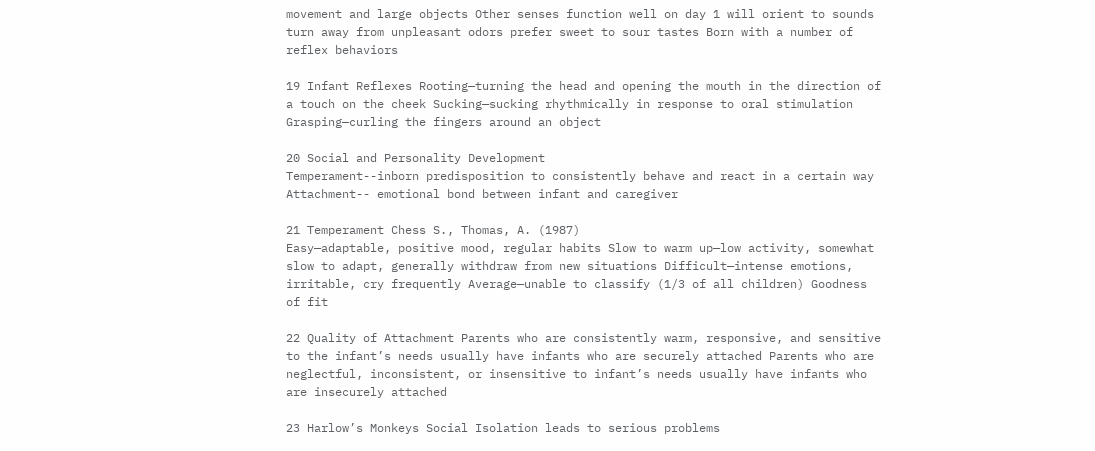movement and large objects Other senses function well on day 1 will orient to sounds turn away from unpleasant odors prefer sweet to sour tastes Born with a number of reflex behaviors

19 Infant Reflexes Rooting—turning the head and opening the mouth in the direction of a touch on the cheek Sucking—sucking rhythmically in response to oral stimulation Grasping—curling the fingers around an object

20 Social and Personality Development
Temperament--inborn predisposition to consistently behave and react in a certain way Attachment-- emotional bond between infant and caregiver

21 Temperament Chess S., Thomas, A. (1987)
Easy—adaptable, positive mood, regular habits Slow to warm up—low activity, somewhat slow to adapt, generally withdraw from new situations Difficult—intense emotions, irritable, cry frequently Average—unable to classify (1/3 of all children) Goodness of fit

22 Quality of Attachment Parents who are consistently warm, responsive, and sensitive to the infant’s needs usually have infants who are securely attached Parents who are neglectful, inconsistent, or insensitive to infant’s needs usually have infants who are insecurely attached

23 Harlow’s Monkeys Social Isolation leads to serious problems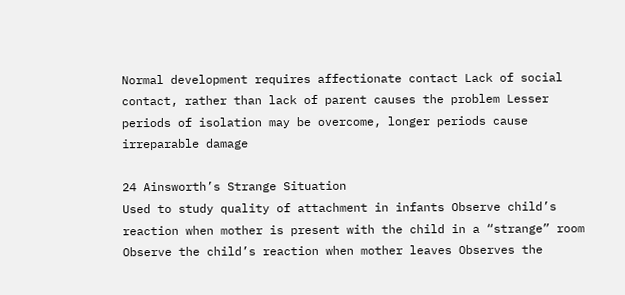Normal development requires affectionate contact Lack of social contact, rather than lack of parent causes the problem Lesser periods of isolation may be overcome, longer periods cause irreparable damage

24 Ainsworth’s Strange Situation
Used to study quality of attachment in infants Observe child’s reaction when mother is present with the child in a “strange” room Observe the child’s reaction when mother leaves Observes the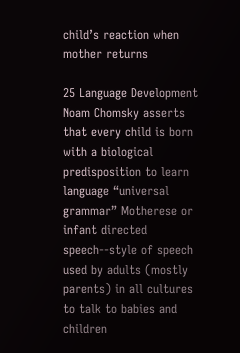child’s reaction when mother returns

25 Language Development Noam Chomsky asserts that every child is born with a biological predisposition to learn language “universal grammar” Motherese or infant directed speech--style of speech used by adults (mostly parents) in all cultures to talk to babies and children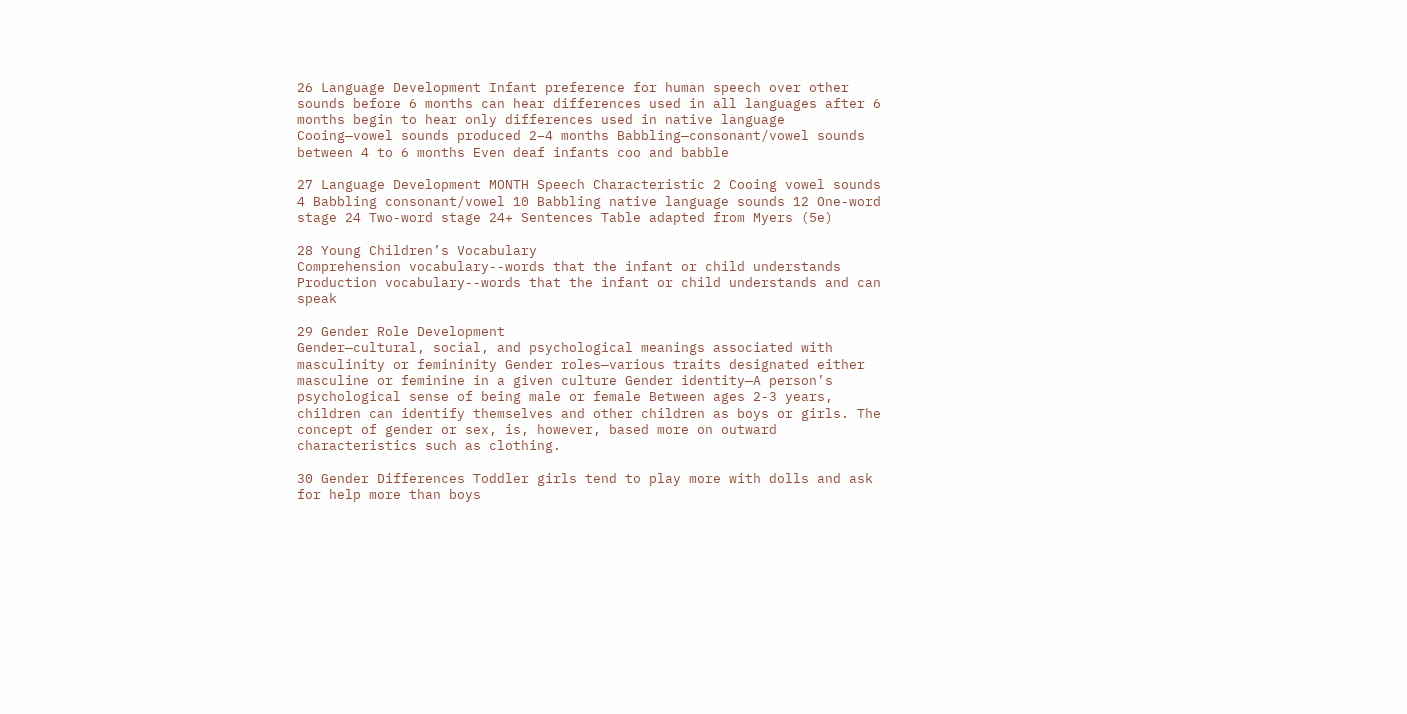26 Language Development Infant preference for human speech over other sounds before 6 months can hear differences used in all languages after 6 months begin to hear only differences used in native language Cooing—vowel sounds produced 2–4 months Babbling—consonant/vowel sounds between 4 to 6 months Even deaf infants coo and babble

27 Language Development MONTH Speech Characteristic 2 Cooing vowel sounds
4 Babbling consonant/vowel 10 Babbling native language sounds 12 One-word stage 24 Two-word stage 24+ Sentences Table adapted from Myers (5e)

28 Young Children’s Vocabulary
Comprehension vocabulary--words that the infant or child understands Production vocabulary--words that the infant or child understands and can speak

29 Gender Role Development
Gender—cultural, social, and psychological meanings associated with masculinity or femininity Gender roles—various traits designated either masculine or feminine in a given culture Gender identity—A person’s psychological sense of being male or female Between ages 2-3 years, children can identify themselves and other children as boys or girls. The concept of gender or sex, is, however, based more on outward characteristics such as clothing.

30 Gender Differences Toddler girls tend to play more with dolls and ask for help more than boys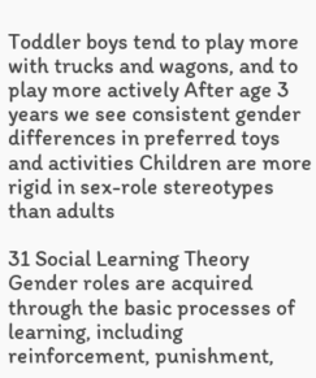Toddler boys tend to play more with trucks and wagons, and to play more actively After age 3 years we see consistent gender differences in preferred toys and activities Children are more rigid in sex-role stereotypes than adults

31 Social Learning Theory
Gender roles are acquired through the basic processes of learning, including reinforcement, punishment,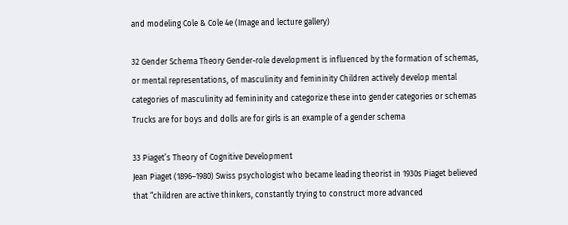and modeling Cole & Cole 4e (Image and lecture gallery)

32 Gender Schema Theory Gender-role development is influenced by the formation of schemas, or mental representations, of masculinity and femininity Children actively develop mental categories of masculinity ad femininity and categorize these into gender categories or schemas Trucks are for boys and dolls are for girls is an example of a gender schema

33 Piaget’s Theory of Cognitive Development
Jean Piaget (1896–1980) Swiss psychologist who became leading theorist in 1930s Piaget believed that “children are active thinkers, constantly trying to construct more advanced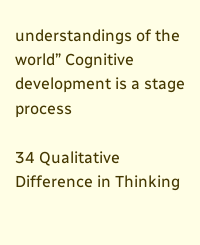understandings of the world” Cognitive development is a stage process

34 Qualitative Difference in Thinking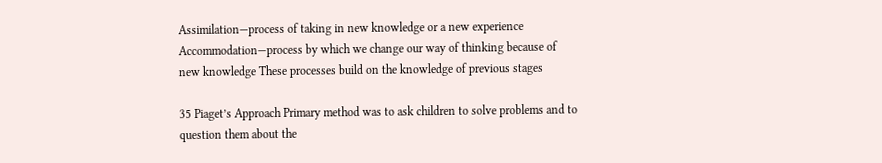Assimilation—process of taking in new knowledge or a new experience Accommodation—process by which we change our way of thinking because of new knowledge These processes build on the knowledge of previous stages

35 Piaget’s Approach Primary method was to ask children to solve problems and to question them about the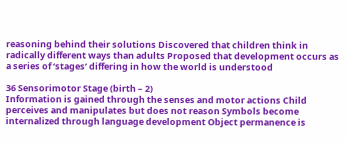reasoning behind their solutions Discovered that children think in radically different ways than adults Proposed that development occurs as a series of ‘stages’ differing in how the world is understood

36 Sensorimotor Stage (birth – 2)
Information is gained through the senses and motor actions Child perceives and manipulates but does not reason Symbols become internalized through language development Object permanence is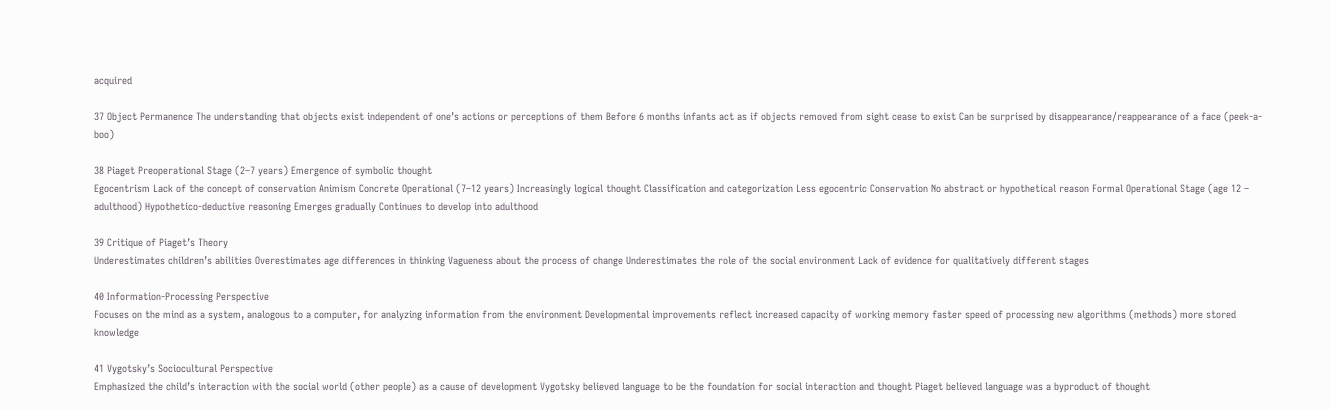acquired

37 Object Permanence The understanding that objects exist independent of one’s actions or perceptions of them Before 6 months infants act as if objects removed from sight cease to exist Can be surprised by disappearance/reappearance of a face (peek-a-boo)

38 Piaget Preoperational Stage (2–7 years) Emergence of symbolic thought
Egocentrism Lack of the concept of conservation Animism Concrete Operational (7–12 years) Increasingly logical thought Classification and categorization Less egocentric Conservation No abstract or hypothetical reason Formal Operational Stage (age 12 – adulthood) Hypothetico-deductive reasoning Emerges gradually Continues to develop into adulthood

39 Critique of Piaget’s Theory
Underestimates children’s abilities Overestimates age differences in thinking Vagueness about the process of change Underestimates the role of the social environment Lack of evidence for qualitatively different stages

40 Information-Processing Perspective
Focuses on the mind as a system, analogous to a computer, for analyzing information from the environment Developmental improvements reflect increased capacity of working memory faster speed of processing new algorithms (methods) more stored knowledge

41 Vygotsky’s Sociocultural Perspective
Emphasized the child’s interaction with the social world (other people) as a cause of development Vygotsky believed language to be the foundation for social interaction and thought Piaget believed language was a byproduct of thought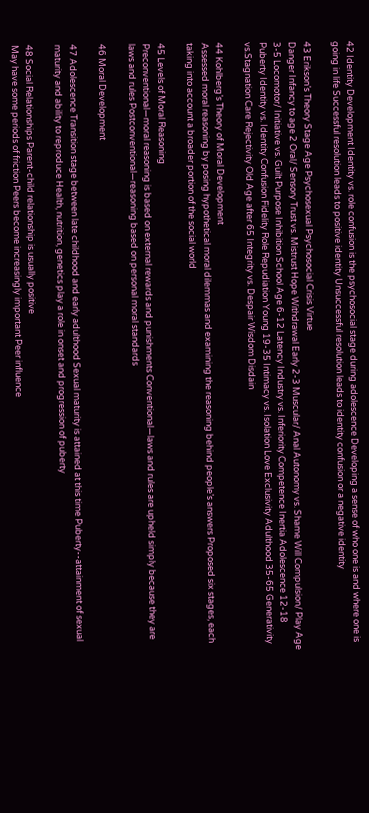42 Identity Development Identity vs. role confusion is the psychosocial stage during adolescence Developing a sense of who one is and where one is going in life Successful resolution leads to positive identity Unsuccessful resolution leads to identity confusion or a negative identity

43 Erikson’s Theory Stage Age Psychosexual Psychosocial Crisis Virtue
Danger Infancy to age 2 Oral/ Sensory Trust vs. Mistrust Hope Withdrawal Early 2-3 Muscular/ Anal Autonomy vs. Shame Will Compulsion/ Play Age 3-5 Locomotor/ Initiative vs. Guilt Purpose Inhibition School Age 6-12 Latency Industry vs. Inferiority Competence Inertia Adolescence 12-18 Puberty Identity vs. Identity Confusion Fidelity Role Repudiation Young 19-35 Intimacy vs. Isolation Love Exclusivity Adulthood 35-65 Generativity vs.Stagnation Care Rejectivity Old Age after 65 Integrity vs. Despair Wisdom Disdain

44 Kohlberg’s Theory of Moral Development
Assessed moral reasoning by posing hypothetical moral dilemmas and examining the reasoning behind people’s answers Proposed six stages, each taking into account a broader portion of the social world

45 Levels of Moral Reasoning
Preconventional—moral reasoning is based on external rewards and punishments Conventional—laws and rules are upheld simply because they are laws and rules Postconventional—reasoning based on personal moral standards

46 Moral Development

47 Adolescence Transition stage between late childhood and early adulthood Sexual maturity is attained at this time Puberty--attainment of sexual maturity and ability to reproduce Health, nutrition, genetics play a role in onset and progression of puberty

48 Social Relationships Parent-child relationship is usually positive
May have some periods of friction Peers become increasingly important Peer influence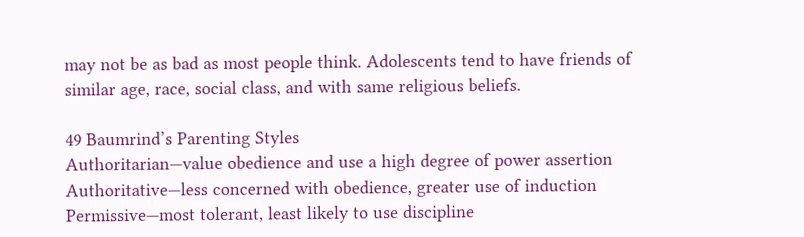may not be as bad as most people think. Adolescents tend to have friends of similar age, race, social class, and with same religious beliefs.

49 Baumrind’s Parenting Styles
Authoritarian—value obedience and use a high degree of power assertion Authoritative—less concerned with obedience, greater use of induction Permissive—most tolerant, least likely to use discipline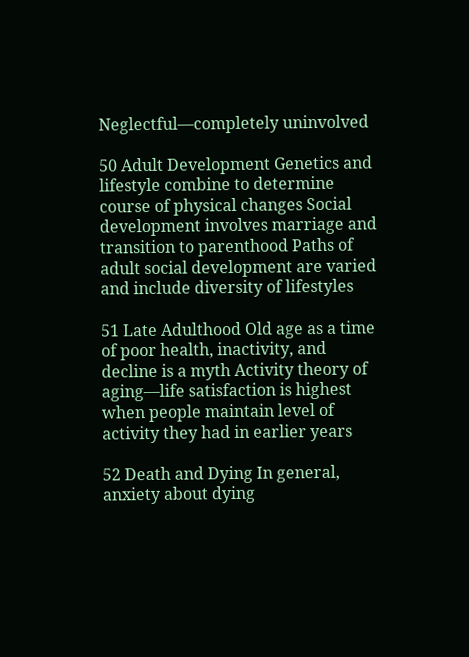Neglectful—completely uninvolved

50 Adult Development Genetics and lifestyle combine to determine course of physical changes Social development involves marriage and transition to parenthood Paths of adult social development are varied and include diversity of lifestyles

51 Late Adulthood Old age as a time of poor health, inactivity, and decline is a myth Activity theory of aging—life satisfaction is highest when people maintain level of activity they had in earlier years

52 Death and Dying In general, anxiety about dying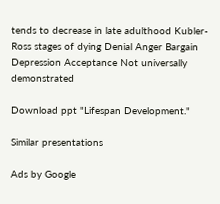tends to decrease in late adulthood Kubler-Ross stages of dying Denial Anger Bargain Depression Acceptance Not universally demonstrated

Download ppt "Lifespan Development."

Similar presentations

Ads by Google